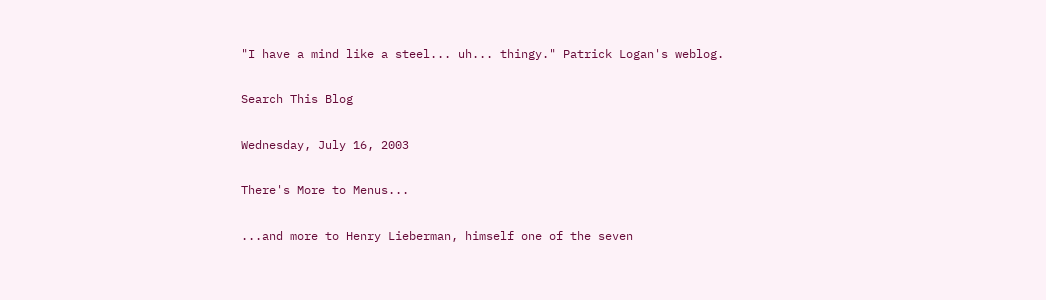"I have a mind like a steel... uh... thingy." Patrick Logan's weblog.

Search This Blog

Wednesday, July 16, 2003

There's More to Menus...

...and more to Henry Lieberman, himself one of the seven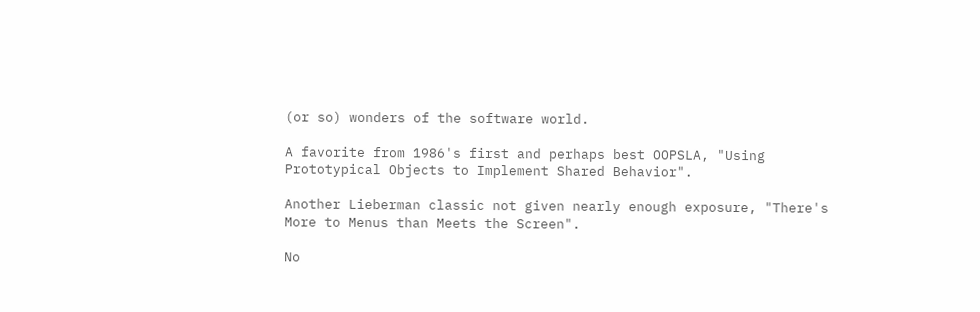(or so) wonders of the software world.

A favorite from 1986's first and perhaps best OOPSLA, "Using Prototypical Objects to Implement Shared Behavior".

Another Lieberman classic not given nearly enough exposure, "There's More to Menus than Meets the Screen".

No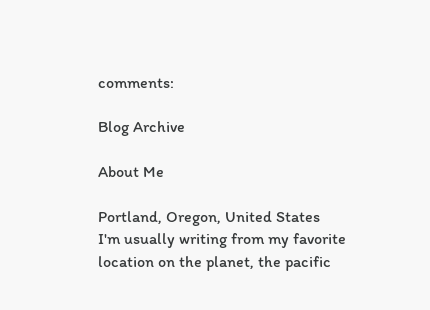comments:

Blog Archive

About Me

Portland, Oregon, United States
I'm usually writing from my favorite location on the planet, the pacific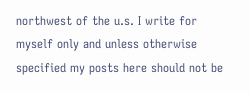northwest of the u.s. I write for myself only and unless otherwise specified my posts here should not be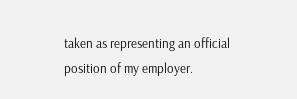taken as representing an official position of my employer.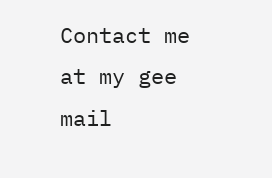Contact me at my gee mail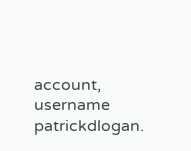account, username patrickdlogan.